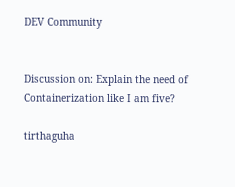DEV Community


Discussion on: Explain the need of Containerization like I am five?

tirthaguha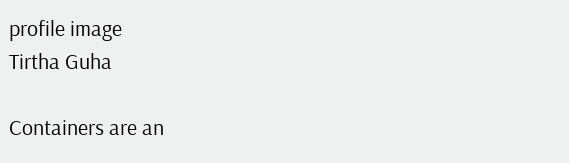profile image
Tirtha Guha

Containers are an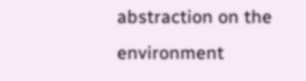abstraction on the environment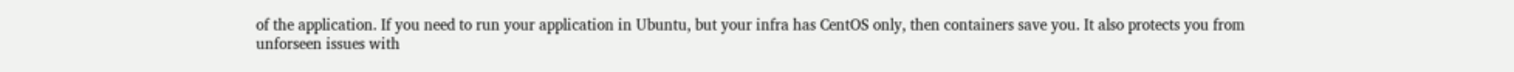of the application. If you need to run your application in Ubuntu, but your infra has CentOS only, then containers save you. It also protects you from unforseen issues with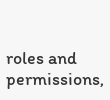roles and permissions,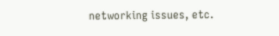networking issues, etc.